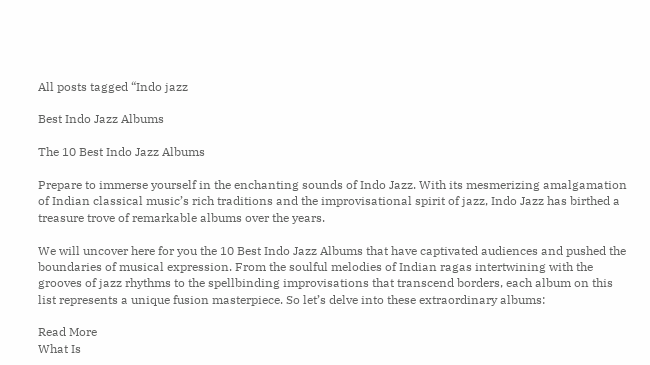All posts tagged “Indo jazz

Best Indo Jazz Albums

The 10 Best Indo Jazz Albums

Prepare to immerse yourself in the enchanting sounds of Indo Jazz. With its mesmerizing amalgamation of Indian classical music’s rich traditions and the improvisational spirit of jazz, Indo Jazz has birthed a treasure trove of remarkable albums over the years.

We will uncover here for you the 10 Best Indo Jazz Albums that have captivated audiences and pushed the boundaries of musical expression. From the soulful melodies of Indian ragas intertwining with the grooves of jazz rhythms to the spellbinding improvisations that transcend borders, each album on this list represents a unique fusion masterpiece. So let’s delve into these extraordinary albums:

Read More
What Is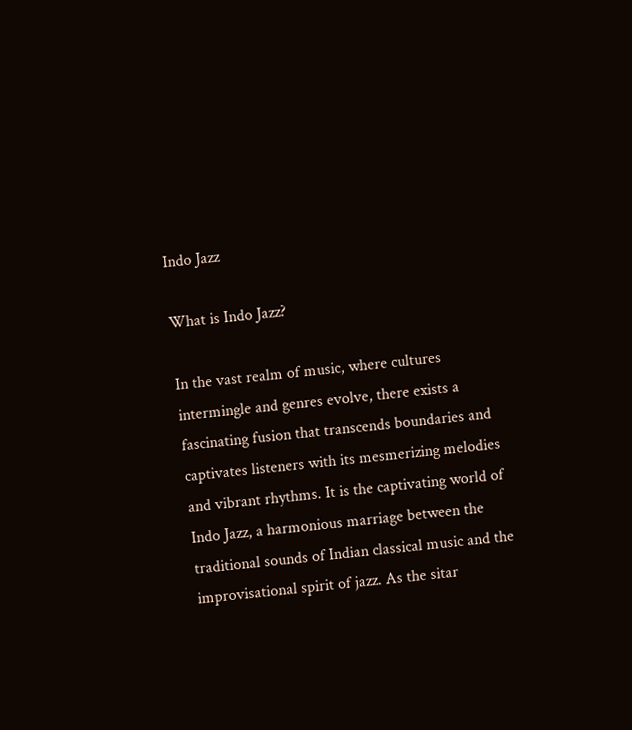Indo Jazz

What is Indo Jazz?

In the vast realm of music, where cultures intermingle and genres evolve, there exists a fascinating fusion that transcends boundaries and captivates listeners with its mesmerizing melodies and vibrant rhythms. It is the captivating world of Indo Jazz, a harmonious marriage between the traditional sounds of Indian classical music and the improvisational spirit of jazz. As the sitar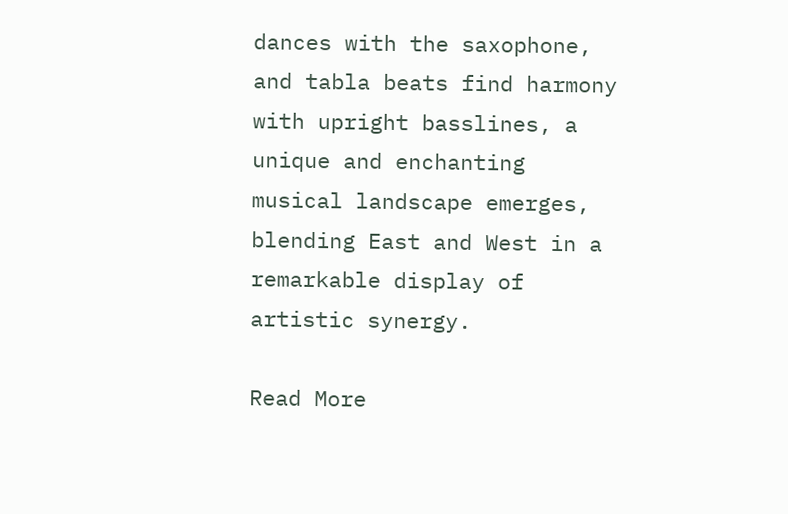dances with the saxophone, and tabla beats find harmony with upright basslines, a unique and enchanting musical landscape emerges, blending East and West in a remarkable display of artistic synergy.

Read More